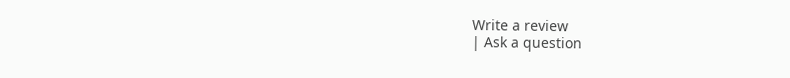Write a review
| Ask a question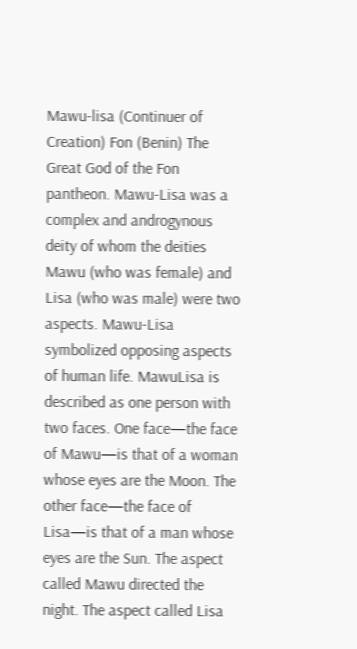Mawu-lisa (Continuer of Creation) Fon (Benin) The Great God of the Fon pantheon. Mawu-Lisa was a complex and androgynous deity of whom the deities Mawu (who was female) and Lisa (who was male) were two aspects. Mawu-Lisa symbolized opposing aspects of human life. MawuLisa is described as one person with two faces. One face—the face of Mawu—is that of a woman whose eyes are the Moon. The other face—the face of Lisa—is that of a man whose eyes are the Sun. The aspect called Mawu directed the night. The aspect called Lisa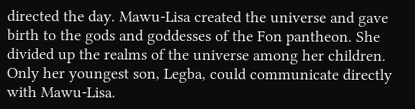directed the day. Mawu-Lisa created the universe and gave birth to the gods and goddesses of the Fon pantheon. She divided up the realms of the universe among her children. Only her youngest son, Legba, could communicate directly with Mawu-Lisa.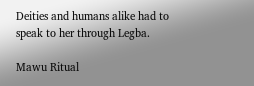Deities and humans alike had to speak to her through Legba.

Mawu Ritual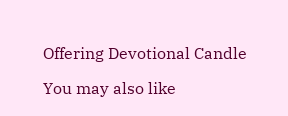Offering Devotional Candle

You may also like